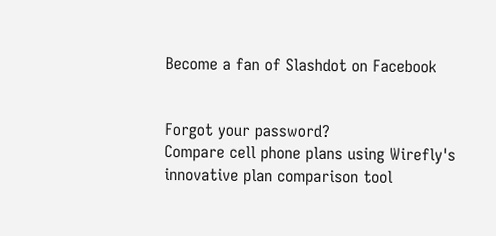Become a fan of Slashdot on Facebook


Forgot your password?
Compare cell phone plans using Wirefly's innovative plan comparison tool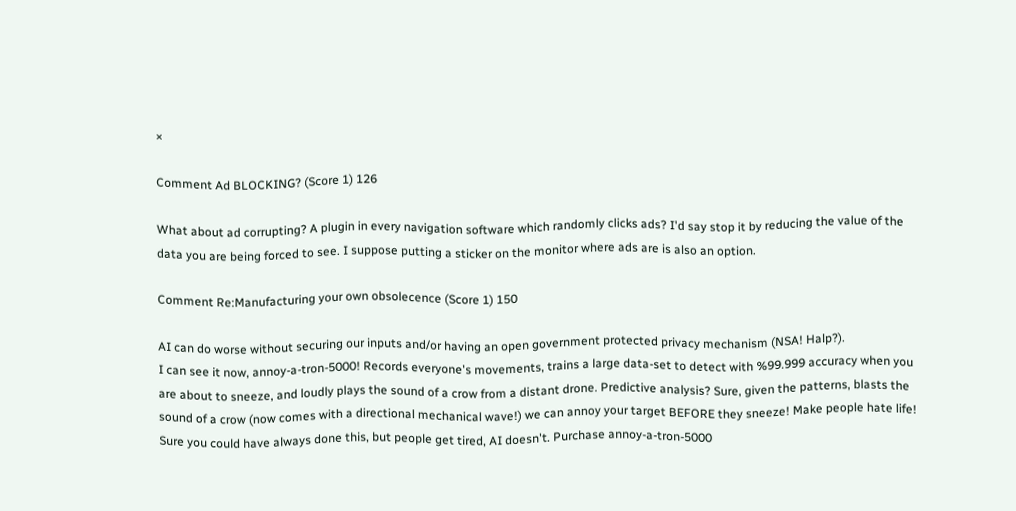×

Comment Ad BLOCKING? (Score 1) 126

What about ad corrupting? A plugin in every navigation software which randomly clicks ads? I'd say stop it by reducing the value of the data you are being forced to see. I suppose putting a sticker on the monitor where ads are is also an option.

Comment Re:Manufacturing your own obsolecence (Score 1) 150

AI can do worse without securing our inputs and/or having an open government protected privacy mechanism (NSA! Halp?).
I can see it now, annoy-a-tron-5000! Records everyone's movements, trains a large data-set to detect with %99.999 accuracy when you are about to sneeze, and loudly plays the sound of a crow from a distant drone. Predictive analysis? Sure, given the patterns, blasts the sound of a crow (now comes with a directional mechanical wave!) we can annoy your target BEFORE they sneeze! Make people hate life! Sure you could have always done this, but people get tired, AI doesn't. Purchase annoy-a-tron-5000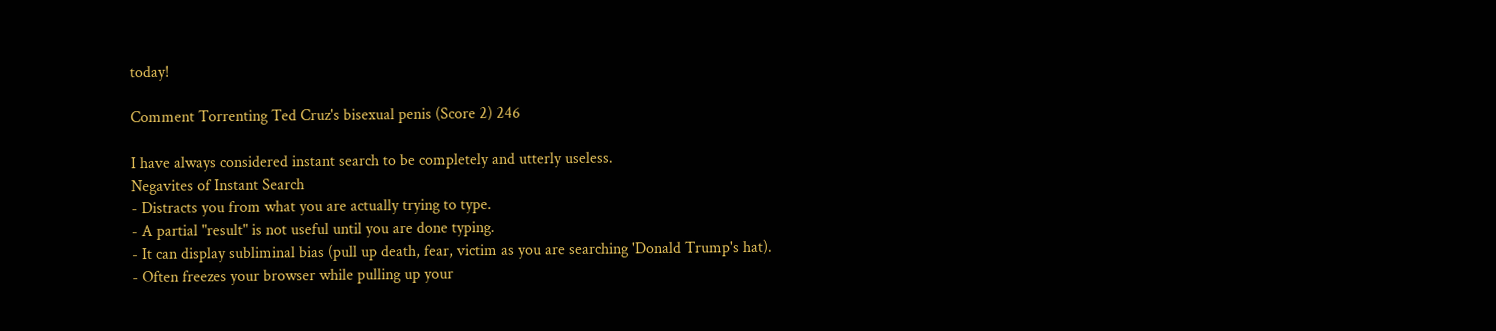today!

Comment Torrenting Ted Cruz's bisexual penis (Score 2) 246

I have always considered instant search to be completely and utterly useless.
Negavites of Instant Search
- Distracts you from what you are actually trying to type.
- A partial "result" is not useful until you are done typing.
- It can display subliminal bias (pull up death, fear, victim as you are searching 'Donald Trump's hat).
- Often freezes your browser while pulling up your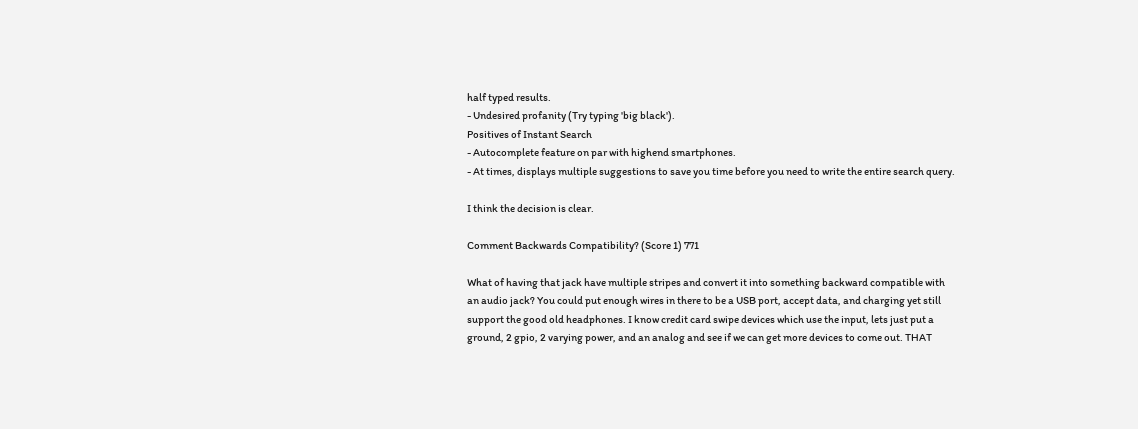half typed results.
- Undesired profanity (Try typing 'big black').
Positives of Instant Search
- Autocomplete feature on par with highend smartphones.
- At times, displays multiple suggestions to save you time before you need to write the entire search query.

I think the decision is clear.

Comment Backwards Compatibility? (Score 1) 771

What of having that jack have multiple stripes and convert it into something backward compatible with an audio jack? You could put enough wires in there to be a USB port, accept data, and charging yet still support the good old headphones. I know credit card swipe devices which use the input, lets just put a ground, 2 gpio, 2 varying power, and an analog and see if we can get more devices to come out. THAT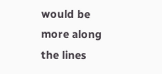would be more along the lines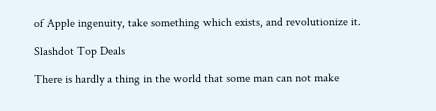of Apple ingenuity, take something which exists, and revolutionize it.

Slashdot Top Deals

There is hardly a thing in the world that some man can not make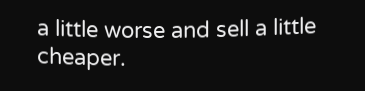a little worse and sell a little cheaper.